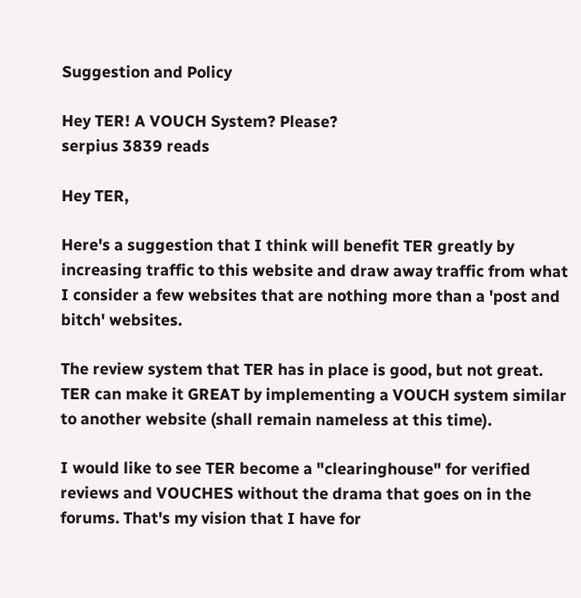Suggestion and Policy

Hey TER! A VOUCH System? Please?
serpius 3839 reads

Hey TER,

Here's a suggestion that I think will benefit TER greatly by increasing traffic to this website and draw away traffic from what I consider a few websites that are nothing more than a 'post and bitch' websites.

The review system that TER has in place is good, but not great. TER can make it GREAT by implementing a VOUCH system similar to another website (shall remain nameless at this time).

I would like to see TER become a "clearinghouse" for verified reviews and VOUCHES without the drama that goes on in the forums. That's my vision that I have for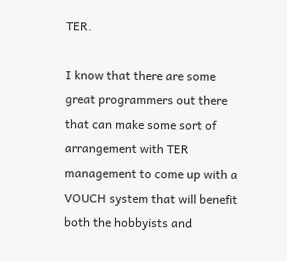TER.

I know that there are some great programmers out there that can make some sort of arrangement with TER management to come up with a VOUCH system that will benefit both the hobbyists and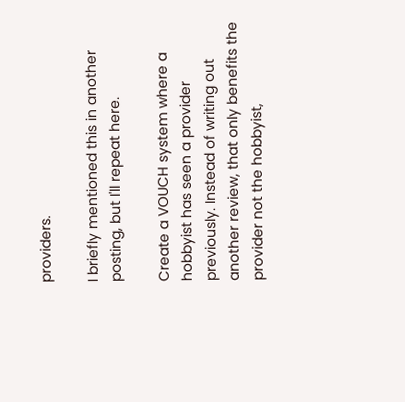providers.

I briefly mentioned this in another posting, but I'll repeat here.

Create a VOUCH system where a hobbyist has seen a provider previously. Instead of writing out another review, that only benefits the provider not the hobbyist,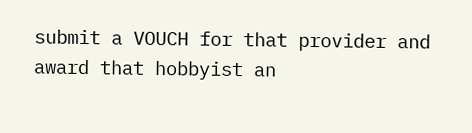submit a VOUCH for that provider and award that hobbyist an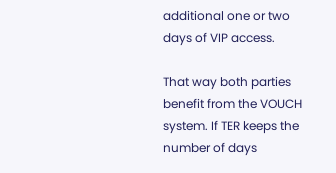additional one or two days of VIP access.

That way both parties benefit from the VOUCH system. If TER keeps the number of days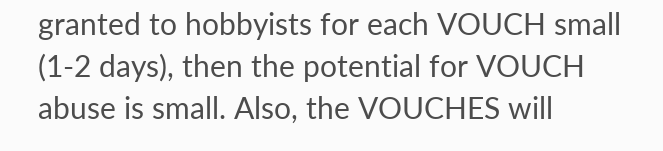granted to hobbyists for each VOUCH small (1-2 days), then the potential for VOUCH abuse is small. Also, the VOUCHES will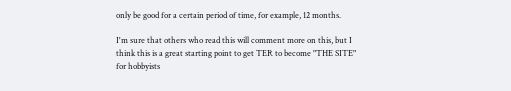only be good for a certain period of time, for example, 12 months.

I'm sure that others who read this will comment more on this, but I think this is a great starting point to get TER to become "THE SITE" for hobbyists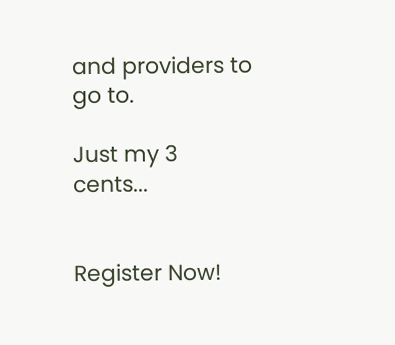and providers to go to.

Just my 3 cents...


Register Now!